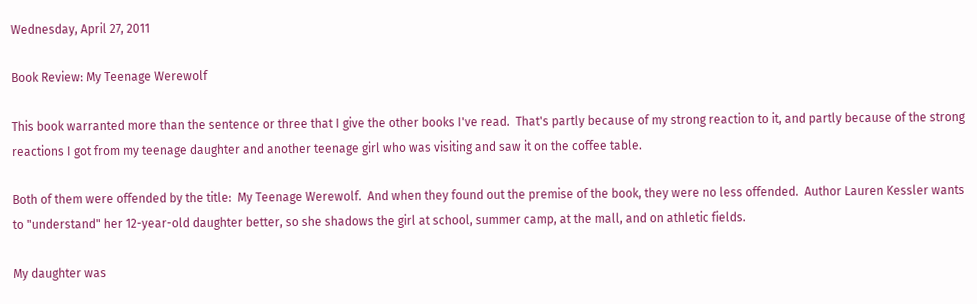Wednesday, April 27, 2011

Book Review: My Teenage Werewolf

This book warranted more than the sentence or three that I give the other books I've read.  That's partly because of my strong reaction to it, and partly because of the strong reactions I got from my teenage daughter and another teenage girl who was visiting and saw it on the coffee table.

Both of them were offended by the title:  My Teenage Werewolf.  And when they found out the premise of the book, they were no less offended.  Author Lauren Kessler wants to "understand" her 12-year-old daughter better, so she shadows the girl at school, summer camp, at the mall, and on athletic fields.

My daughter was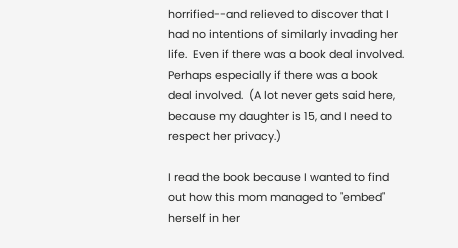horrified--and relieved to discover that I had no intentions of similarly invading her life.  Even if there was a book deal involved.  Perhaps especially if there was a book deal involved.  (A lot never gets said here, because my daughter is 15, and I need to respect her privacy.)

I read the book because I wanted to find out how this mom managed to "embed" herself in her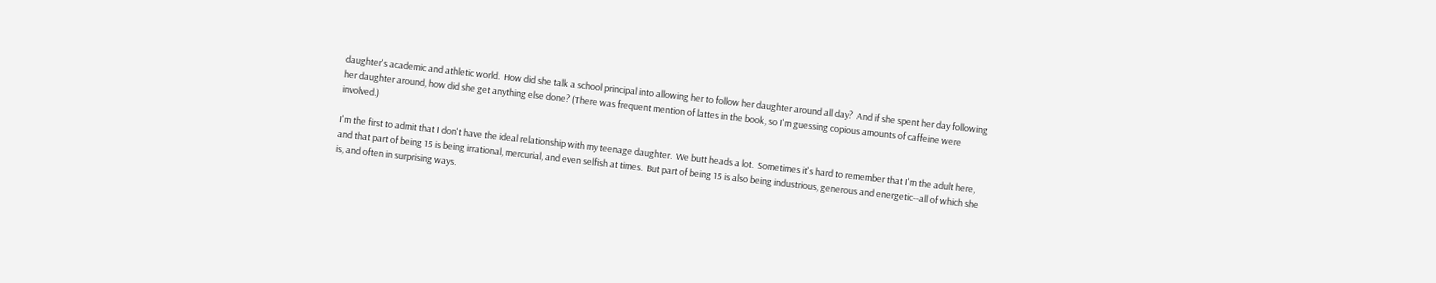daughter's academic and athletic world.  How did she talk a school principal into allowing her to follow her daughter around all day?  And if she spent her day following her daughter around, how did she get anything else done? (There was frequent mention of lattes in the book, so I'm guessing copious amounts of caffeine were involved.)

I'm the first to admit that I don't have the ideal relationship with my teenage daughter.  We butt heads a lot.  Sometimes it's hard to remember that I'm the adult here, and that part of being 15 is being irrational, mercurial, and even selfish at times.  But part of being 15 is also being industrious, generous and energetic--all of which she is, and often in surprising ways.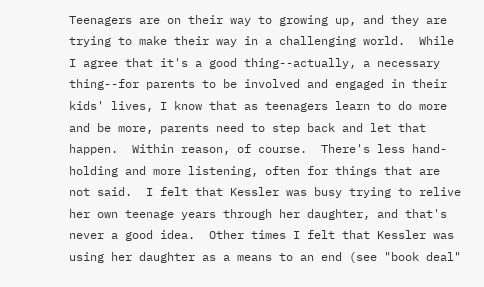Teenagers are on their way to growing up, and they are trying to make their way in a challenging world.  While I agree that it's a good thing--actually, a necessary thing--for parents to be involved and engaged in their kids' lives, I know that as teenagers learn to do more and be more, parents need to step back and let that happen.  Within reason, of course.  There's less hand-holding and more listening, often for things that are not said.  I felt that Kessler was busy trying to relive her own teenage years through her daughter, and that's never a good idea.  Other times I felt that Kessler was using her daughter as a means to an end (see "book deal"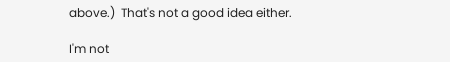above.)  That's not a good idea either.

I'm not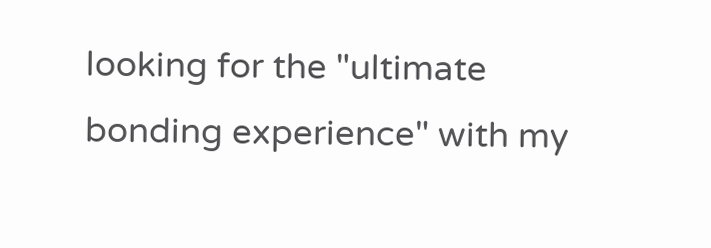looking for the "ultimate bonding experience" with my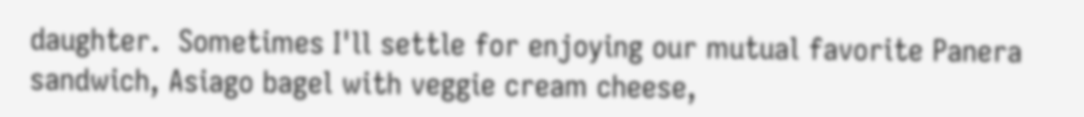daughter.  Sometimes I'll settle for enjoying our mutual favorite Panera sandwich, Asiago bagel with veggie cream cheese,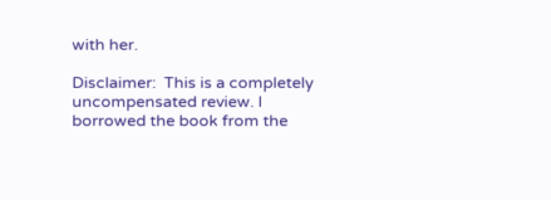with her.

Disclaimer:  This is a completely uncompensated review. I borrowed the book from the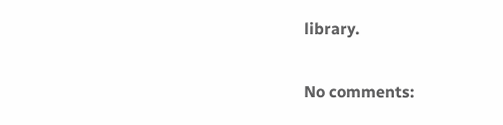library.

No comments: